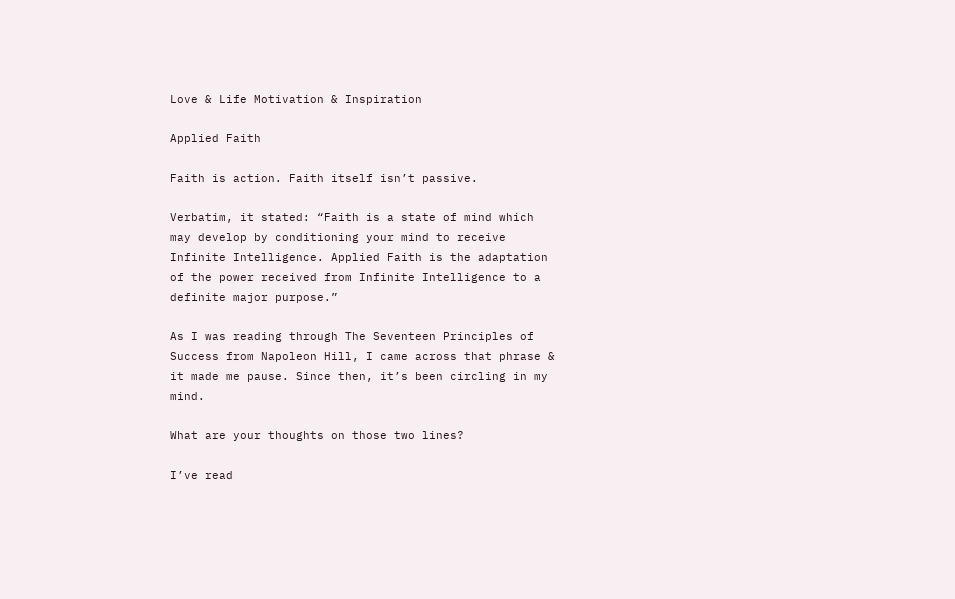Love & Life Motivation & Inspiration

Applied Faith

Faith is action. Faith itself isn’t passive.

Verbatim, it stated: “Faith is a state of mind which may develop by conditioning your mind to receive Infinite Intelligence. Applied Faith is the adaptation of the power received from Infinite Intelligence to a definite major purpose.”

As I was reading through The Seventeen Principles of Success from Napoleon Hill, I came across that phrase & it made me pause. Since then, it’s been circling in my mind.

What are your thoughts on those two lines?

I’ve read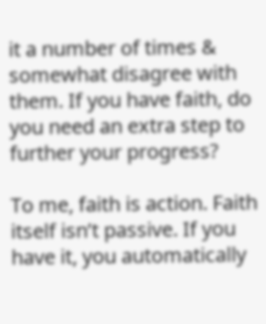it a number of times & somewhat disagree with them. If you have faith, do you need an extra step to further your progress?

To me, faith is action. Faith itself isn’t passive. If you have it, you automatically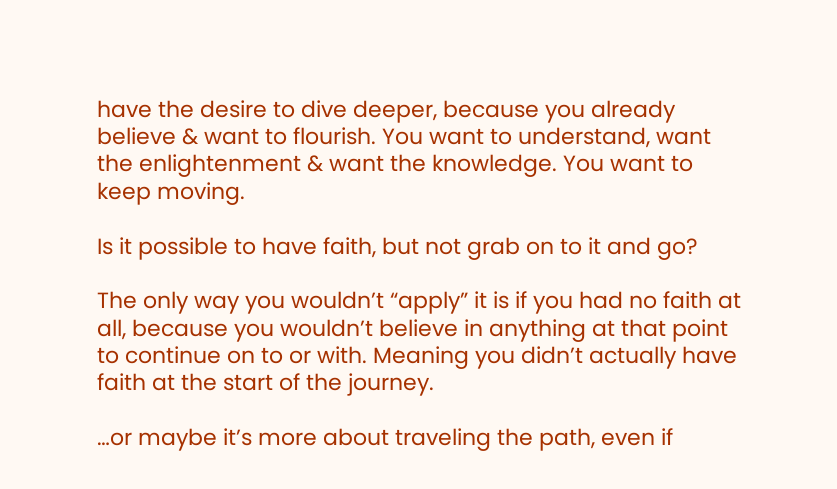have the desire to dive deeper, because you already believe & want to flourish. You want to understand, want the enlightenment & want the knowledge. You want to keep moving.

Is it possible to have faith, but not grab on to it and go?

The only way you wouldn’t “apply” it is if you had no faith at all, because you wouldn’t believe in anything at that point to continue on to or with. Meaning you didn’t actually have faith at the start of the journey.

…or maybe it’s more about traveling the path, even if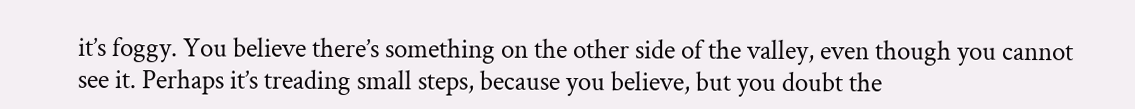it’s foggy. You believe there’s something on the other side of the valley, even though you cannot see it. Perhaps it’s treading small steps, because you believe, but you doubt the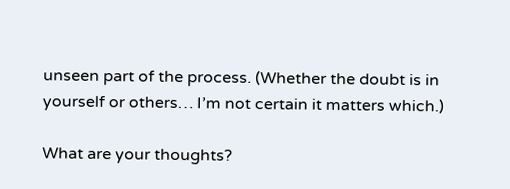unseen part of the process. (Whether the doubt is in yourself or others… I’m not certain it matters which.)

What are your thoughts?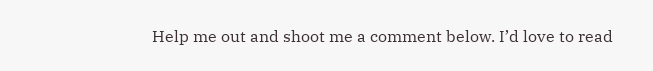Help me out and shoot me a comment below. I’d love to read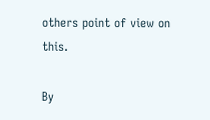others point of view on this.

By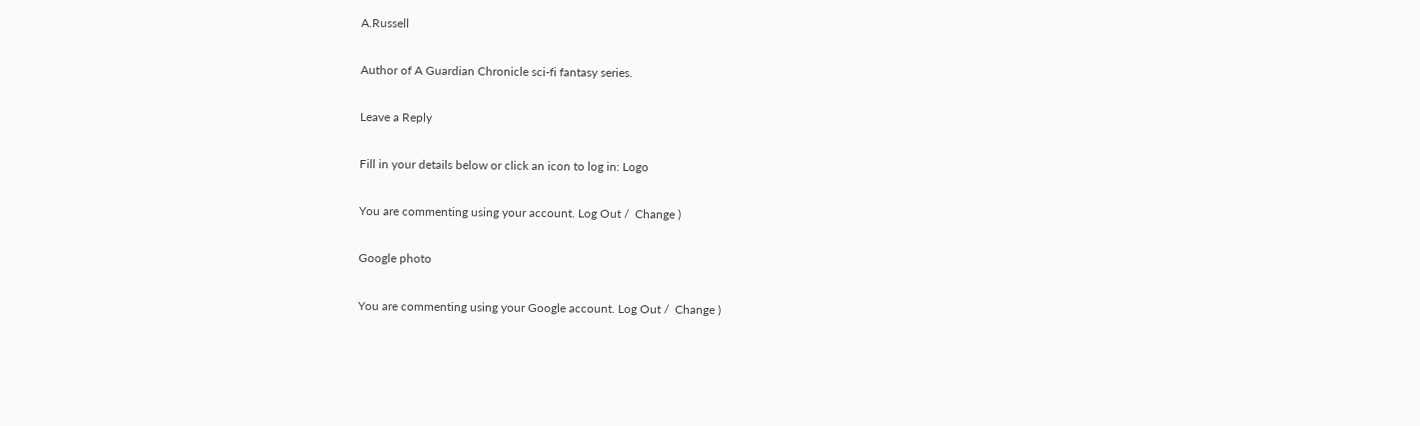A.Russell

Author of A Guardian Chronicle sci-fi fantasy series.

Leave a Reply

Fill in your details below or click an icon to log in: Logo

You are commenting using your account. Log Out /  Change )

Google photo

You are commenting using your Google account. Log Out /  Change )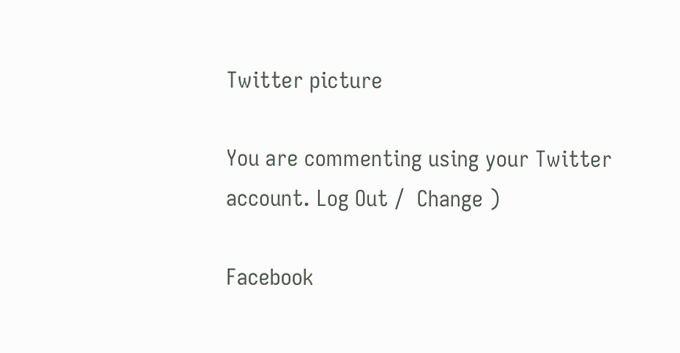Twitter picture

You are commenting using your Twitter account. Log Out /  Change )

Facebook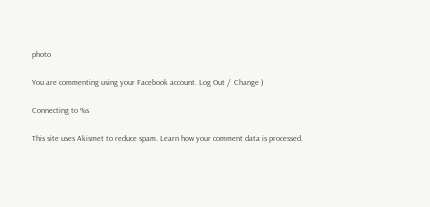photo

You are commenting using your Facebook account. Log Out /  Change )

Connecting to %s

This site uses Akismet to reduce spam. Learn how your comment data is processed.